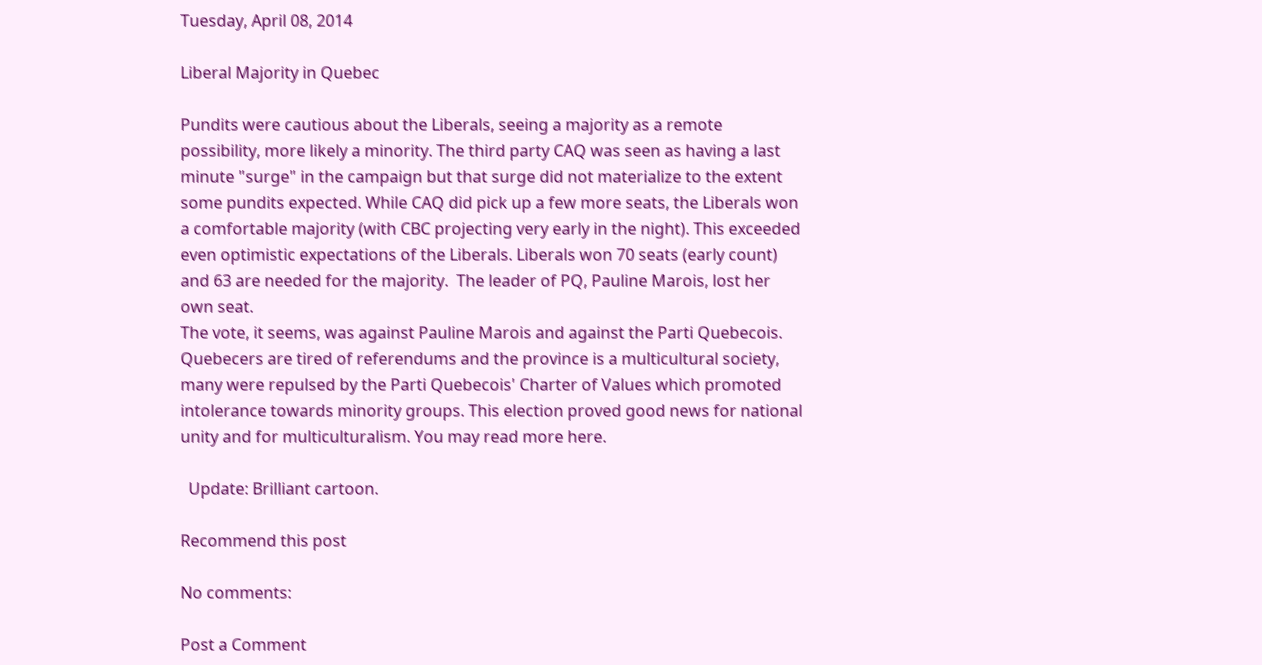Tuesday, April 08, 2014

Liberal Majority in Quebec

Pundits were cautious about the Liberals, seeing a majority as a remote possibility, more likely a minority. The third party CAQ was seen as having a last minute "surge" in the campaign but that surge did not materialize to the extent some pundits expected. While CAQ did pick up a few more seats, the Liberals won a comfortable majority (with CBC projecting very early in the night). This exceeded even optimistic expectations of the Liberals. Liberals won 70 seats (early count)  and 63 are needed for the majority.  The leader of PQ, Pauline Marois, lost her own seat.
The vote, it seems, was against Pauline Marois and against the Parti Quebecois. Quebecers are tired of referendums and the province is a multicultural society, many were repulsed by the Parti Quebecois' Charter of Values which promoted intolerance towards minority groups. This election proved good news for national unity and for multiculturalism. You may read more here.

  Update: Brilliant cartoon.

Recommend this post

No comments:

Post a Comment